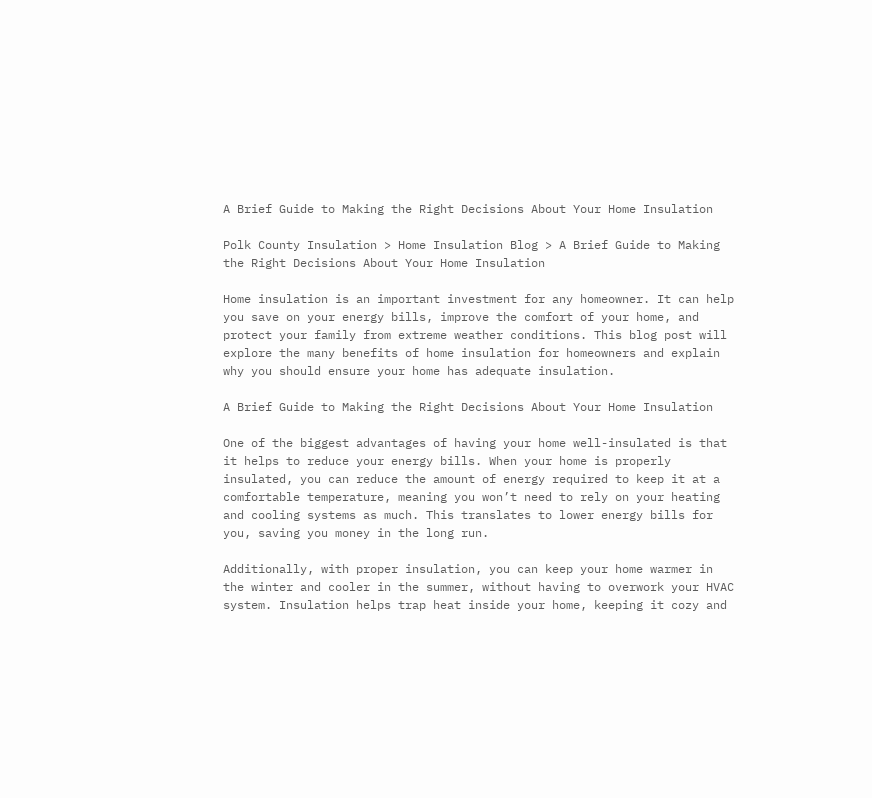A Brief Guide to Making the Right Decisions About Your Home Insulation

Polk County Insulation > Home Insulation Blog > A Brief Guide to Making the Right Decisions About Your Home Insulation

Home insulation is an important investment for any homeowner. It can help you save on your energy bills, improve the comfort of your home, and protect your family from extreme weather conditions. This blog post will explore the many benefits of home insulation for homeowners and explain why you should ensure your home has adequate insulation.

A Brief Guide to Making the Right Decisions About Your Home Insulation

One of the biggest advantages of having your home well-insulated is that it helps to reduce your energy bills. When your home is properly insulated, you can reduce the amount of energy required to keep it at a comfortable temperature, meaning you won’t need to rely on your heating and cooling systems as much. This translates to lower energy bills for you, saving you money in the long run.

Additionally, with proper insulation, you can keep your home warmer in the winter and cooler in the summer, without having to overwork your HVAC system. Insulation helps trap heat inside your home, keeping it cozy and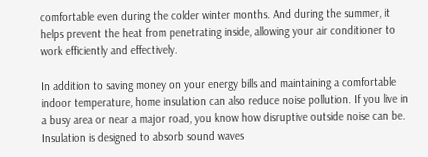comfortable even during the colder winter months. And during the summer, it helps prevent the heat from penetrating inside, allowing your air conditioner to work efficiently and effectively.

In addition to saving money on your energy bills and maintaining a comfortable indoor temperature, home insulation can also reduce noise pollution. If you live in a busy area or near a major road, you know how disruptive outside noise can be. Insulation is designed to absorb sound waves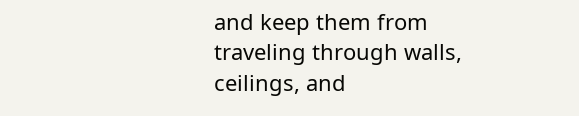and keep them from traveling through walls, ceilings, and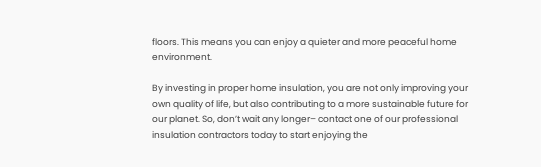floors. This means you can enjoy a quieter and more peaceful home environment.

By investing in proper home insulation, you are not only improving your own quality of life, but also contributing to a more sustainable future for our planet. So, don’t wait any longer– contact one of our professional insulation contractors today to start enjoying the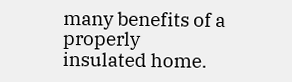many benefits of a properly insulated home.